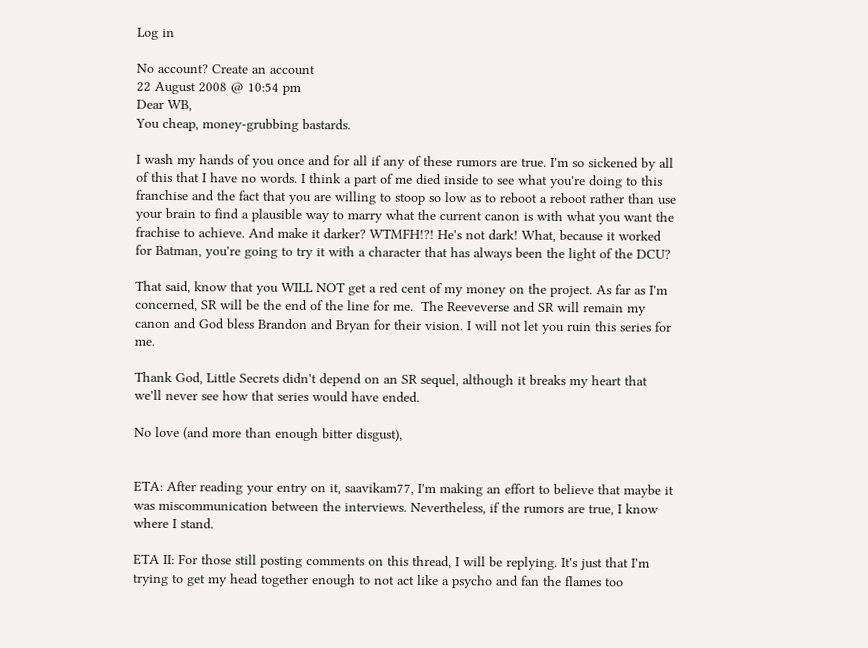Log in

No account? Create an account
22 August 2008 @ 10:54 pm
Dear WB,
You cheap, money-grubbing bastards.

I wash my hands of you once and for all if any of these rumors are true. I'm so sickened by all of this that I have no words. I think a part of me died inside to see what you're doing to this franchise and the fact that you are willing to stoop so low as to reboot a reboot rather than use your brain to find a plausible way to marry what the current canon is with what you want the frachise to achieve. And make it darker? WTMFH!?! He's not dark! What, because it worked for Batman, you're going to try it with a character that has always been the light of the DCU?

That said, know that you WILL NOT get a red cent of my money on the project. As far as I'm concerned, SR will be the end of the line for me.  The Reeveverse and SR will remain my canon and God bless Brandon and Bryan for their vision. I will not let you ruin this series for me.

Thank God, Little Secrets didn't depend on an SR sequel, although it breaks my heart that we'll never see how that series would have ended.

No love (and more than enough bitter disgust),


ETA: After reading your entry on it, saavikam77, I'm making an effort to believe that maybe it was miscommunication between the interviews. Nevertheless, if the rumors are true, I know where I stand.

ETA II: For those still posting comments on this thread, I will be replying. It's just that I'm trying to get my head together enough to not act like a psycho and fan the flames too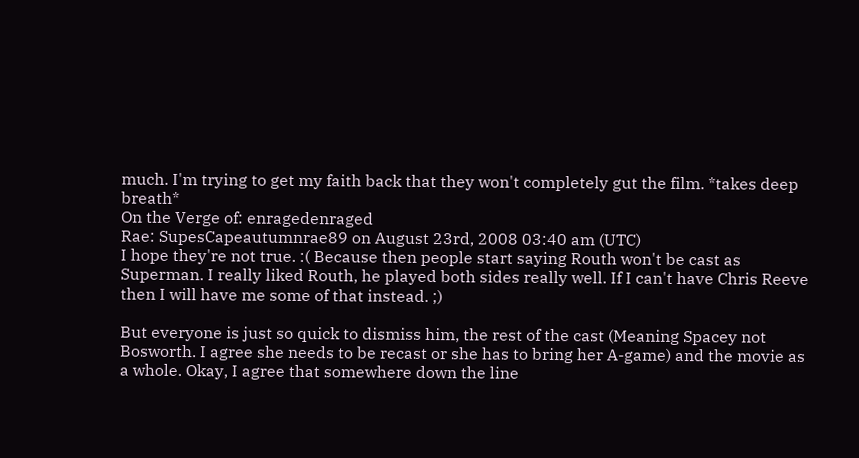much. I'm trying to get my faith back that they won't completely gut the film. *takes deep breath*
On the Verge of: enragedenraged
Rae: SupesCapeautumnrae89 on August 23rd, 2008 03:40 am (UTC)
I hope they're not true. :( Because then people start saying Routh won't be cast as Superman. I really liked Routh, he played both sides really well. If I can't have Chris Reeve then I will have me some of that instead. ;)

But everyone is just so quick to dismiss him, the rest of the cast (Meaning Spacey not Bosworth. I agree she needs to be recast or she has to bring her A-game) and the movie as a whole. Okay, I agree that somewhere down the line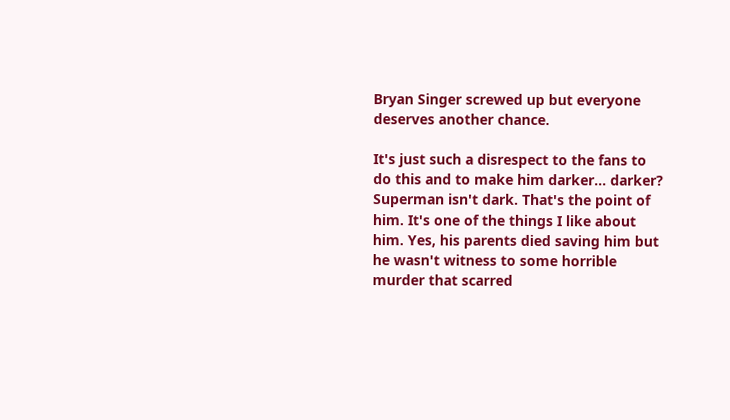Bryan Singer screwed up but everyone deserves another chance.

It's just such a disrespect to the fans to do this and to make him darker... darker? Superman isn't dark. That's the point of him. It's one of the things I like about him. Yes, his parents died saving him but he wasn't witness to some horrible murder that scarred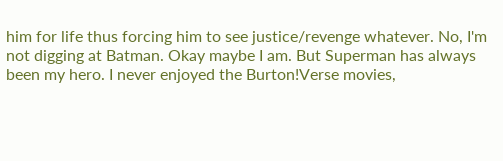him for life thus forcing him to see justice/revenge whatever. No, I'm not digging at Batman. Okay maybe I am. But Superman has always been my hero. I never enjoyed the Burton!Verse movies,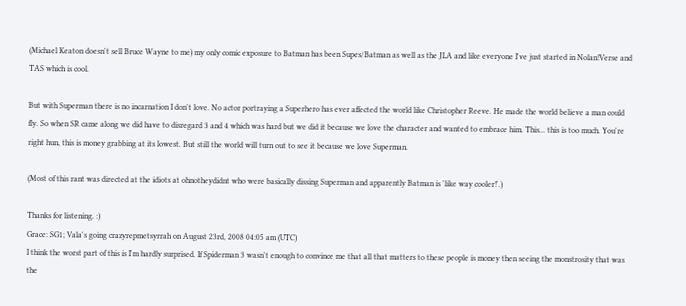(Michael Keaton doesn't sell Bruce Wayne to me) my only comic exposure to Batman has been Supes/Batman as well as the JLA and like everyone I've just started in Nolan!Verse and TAS which is cool.

But with Superman there is no incarnation I don't love. No actor portraying a Superhero has ever affected the world like Christopher Reeve. He made the world believe a man could fly. So when SR came along we did have to disregard 3 and 4 which was hard but we did it because we love the character and wanted to embrace him. This... this is too much. You're right hun, this is money grabbing at its lowest. But still the world will turn out to see it because we love Superman.

(Most of this rant was directed at the idiots at ohnotheydidnt who were basically dissing Superman and apparently Batman is 'like way cooler!'.)

Thanks for listening. :)
Grace: SG1; Vala's going crazyrepmetsyrrah on August 23rd, 2008 04:05 am (UTC)
I think the worst part of this is I'm hardly surprised. If Spiderman 3 wasn't enough to convince me that all that matters to these people is money then seeing the monstrosity that was the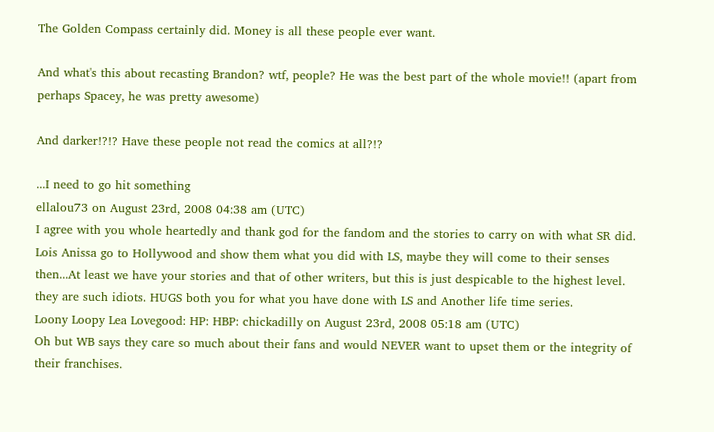The Golden Compass certainly did. Money is all these people ever want.

And what's this about recasting Brandon? wtf, people? He was the best part of the whole movie!! (apart from perhaps Spacey, he was pretty awesome)

And darker!?!? Have these people not read the comics at all?!?

...I need to go hit something
ellalou73 on August 23rd, 2008 04:38 am (UTC)
I agree with you whole heartedly and thank god for the fandom and the stories to carry on with what SR did. Lois Anissa go to Hollywood and show them what you did with LS, maybe they will come to their senses then...At least we have your stories and that of other writers, but this is just despicable to the highest level. they are such idiots. HUGS both you for what you have done with LS and Another life time series.
Loony Loopy Lea Lovegood: HP: HBP: chickadilly on August 23rd, 2008 05:18 am (UTC)
Oh but WB says they care so much about their fans and would NEVER want to upset them or the integrity of their franchises.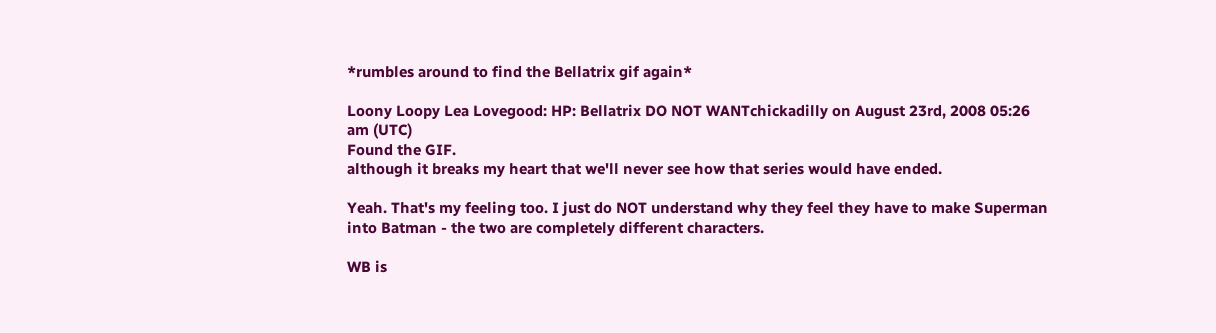*rumbles around to find the Bellatrix gif again*

Loony Loopy Lea Lovegood: HP: Bellatrix DO NOT WANTchickadilly on August 23rd, 2008 05:26 am (UTC)
Found the GIF.
although it breaks my heart that we'll never see how that series would have ended.

Yeah. That's my feeling too. I just do NOT understand why they feel they have to make Superman into Batman - the two are completely different characters.

WB is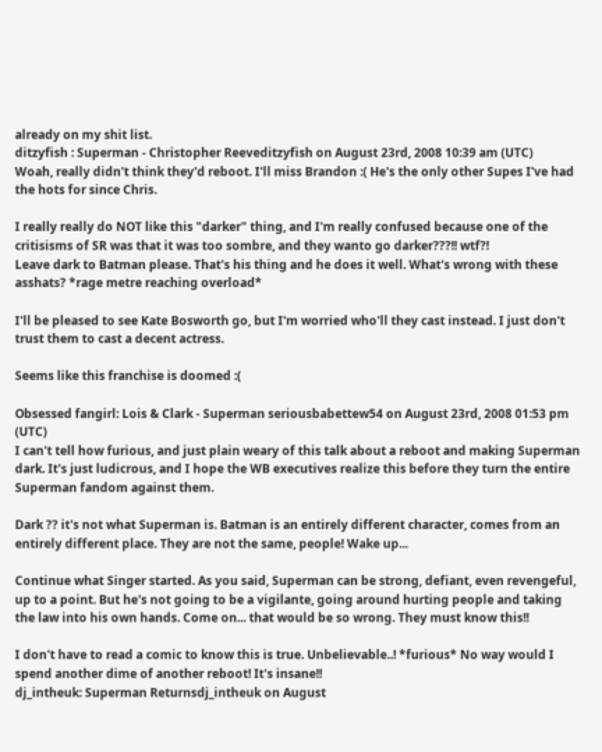already on my shit list.
ditzyfish : Superman - Christopher Reeveditzyfish on August 23rd, 2008 10:39 am (UTC)
Woah, really didn't think they'd reboot. I'll miss Brandon :( He's the only other Supes I've had the hots for since Chris.

I really really do NOT like this "darker" thing, and I'm really confused because one of the critisisms of SR was that it was too sombre, and they wanto go darker???!! wtf?!
Leave dark to Batman please. That's his thing and he does it well. What's wrong with these asshats? *rage metre reaching overload*

I'll be pleased to see Kate Bosworth go, but I'm worried who'll they cast instead. I just don't trust them to cast a decent actress.

Seems like this franchise is doomed :(

Obsessed fangirl: Lois & Clark - Superman seriousbabettew54 on August 23rd, 2008 01:53 pm (UTC)
I can't tell how furious, and just plain weary of this talk about a reboot and making Superman dark. It's just ludicrous, and I hope the WB executives realize this before they turn the entire Superman fandom against them.

Dark ?? it's not what Superman is. Batman is an entirely different character, comes from an entirely different place. They are not the same, people! Wake up...

Continue what Singer started. As you said, Superman can be strong, defiant, even revengeful, up to a point. But he's not going to be a vigilante, going around hurting people and taking the law into his own hands. Come on... that would be so wrong. They must know this!!

I don't have to read a comic to know this is true. Unbelievable..! *furious* No way would I spend another dime of another reboot! It's insane!!
dj_intheuk: Superman Returnsdj_intheuk on August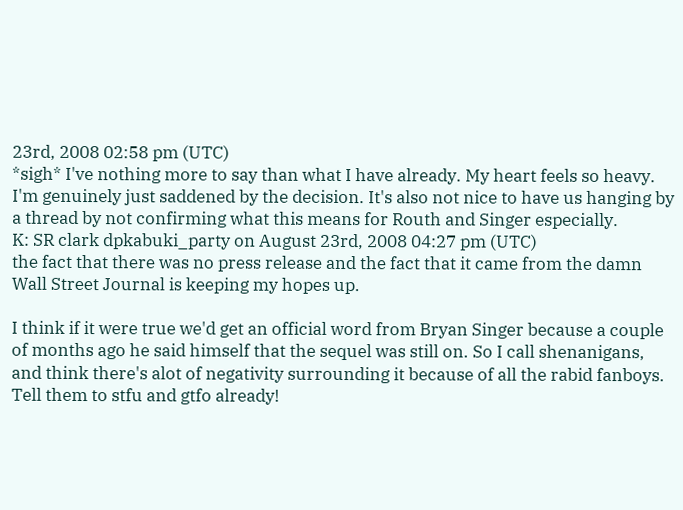23rd, 2008 02:58 pm (UTC)
*sigh* I've nothing more to say than what I have already. My heart feels so heavy. I'm genuinely just saddened by the decision. It's also not nice to have us hanging by a thread by not confirming what this means for Routh and Singer especially.
K: SR clark dpkabuki_party on August 23rd, 2008 04:27 pm (UTC)
the fact that there was no press release and the fact that it came from the damn Wall Street Journal is keeping my hopes up.

I think if it were true we'd get an official word from Bryan Singer because a couple of months ago he said himself that the sequel was still on. So I call shenanigans, and think there's alot of negativity surrounding it because of all the rabid fanboys. Tell them to stfu and gtfo already!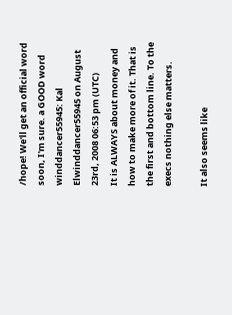/hope! We'll get an official word soon, I'm sure. a GOOD word
winddancer55945: Kal Elwinddancer55945 on August 23rd, 2008 06:53 pm (UTC)
It is ALWAYS about money and how to make more of it. That is the first and bottom line. To the execs nothing else matters.

It also seems like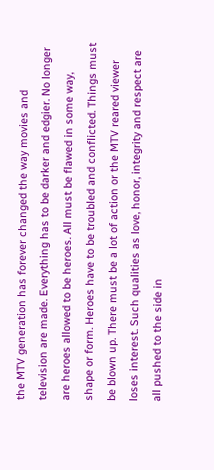the MTV generation has forever changed the way movies and television are made. Everything has to be darker and edgier. No longer are heroes allowed to be heroes. All must be flawed in some way, shape or form. Heroes have to be troubled and conflicted. Things must be blown up. There must be a lot of action or the MTV reared viewer loses interest. Such qualities as love, honor, integrity and respect are all pushed to the side in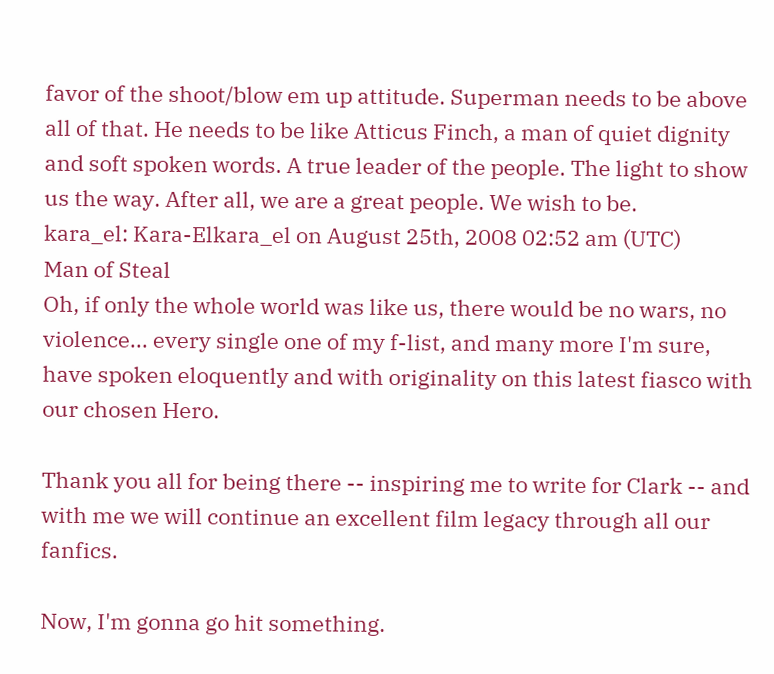favor of the shoot/blow em up attitude. Superman needs to be above all of that. He needs to be like Atticus Finch, a man of quiet dignity and soft spoken words. A true leader of the people. The light to show us the way. After all, we are a great people. We wish to be.
kara_el: Kara-Elkara_el on August 25th, 2008 02:52 am (UTC)
Man of Steal
Oh, if only the whole world was like us, there would be no wars, no violence... every single one of my f-list, and many more I'm sure, have spoken eloquently and with originality on this latest fiasco with our chosen Hero.

Thank you all for being there -- inspiring me to write for Clark -- and with me we will continue an excellent film legacy through all our fanfics.

Now, I'm gonna go hit something.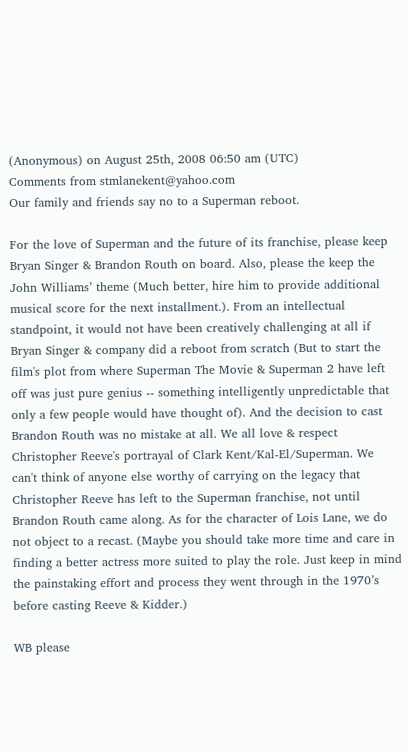(Anonymous) on August 25th, 2008 06:50 am (UTC)
Comments from stmlanekent@yahoo.com
Our family and friends say no to a Superman reboot.

For the love of Superman and the future of its franchise, please keep Bryan Singer & Brandon Routh on board. Also, please the keep the John Williams’ theme (Much better, hire him to provide additional musical score for the next installment.). From an intellectual standpoint, it would not have been creatively challenging at all if Bryan Singer & company did a reboot from scratch (But to start the film's plot from where Superman The Movie & Superman 2 have left off was just pure genius -- something intelligently unpredictable that only a few people would have thought of). And the decision to cast Brandon Routh was no mistake at all. We all love & respect Christopher Reeve's portrayal of Clark Kent/Kal-El/Superman. We can't think of anyone else worthy of carrying on the legacy that Christopher Reeve has left to the Superman franchise, not until Brandon Routh came along. As for the character of Lois Lane, we do not object to a recast. (Maybe you should take more time and care in finding a better actress more suited to play the role. Just keep in mind the painstaking effort and process they went through in the 1970’s before casting Reeve & Kidder.)

WB please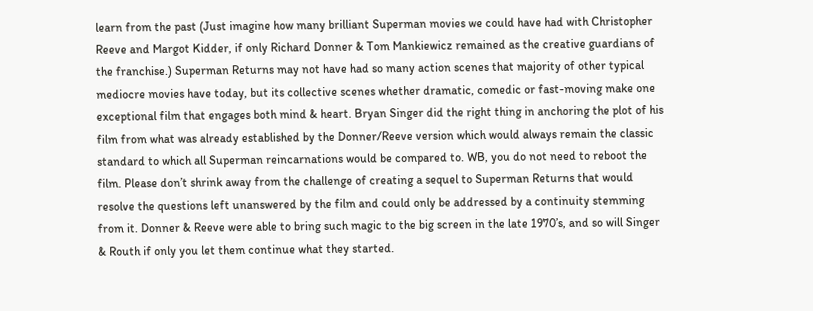learn from the past (Just imagine how many brilliant Superman movies we could have had with Christopher Reeve and Margot Kidder, if only Richard Donner & Tom Mankiewicz remained as the creative guardians of the franchise.) Superman Returns may not have had so many action scenes that majority of other typical mediocre movies have today, but its collective scenes whether dramatic, comedic or fast-moving make one exceptional film that engages both mind & heart. Bryan Singer did the right thing in anchoring the plot of his film from what was already established by the Donner/Reeve version which would always remain the classic standard to which all Superman reincarnations would be compared to. WB, you do not need to reboot the film. Please don’t shrink away from the challenge of creating a sequel to Superman Returns that would resolve the questions left unanswered by the film and could only be addressed by a continuity stemming from it. Donner & Reeve were able to bring such magic to the big screen in the late 1970’s, and so will Singer & Routh if only you let them continue what they started.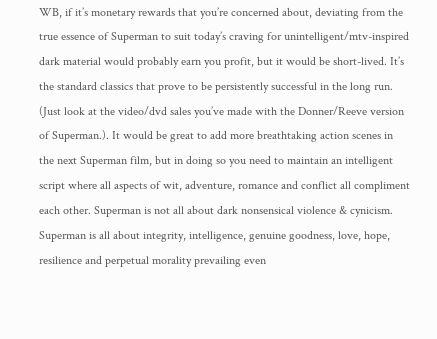WB, if it’s monetary rewards that you’re concerned about, deviating from the true essence of Superman to suit today’s craving for unintelligent/mtv-inspired dark material would probably earn you profit, but it would be short-lived. It’s the standard classics that prove to be persistently successful in the long run. (Just look at the video/dvd sales you’ve made with the Donner/Reeve version of Superman.). It would be great to add more breathtaking action scenes in the next Superman film, but in doing so you need to maintain an intelligent script where all aspects of wit, adventure, romance and conflict all compliment each other. Superman is not all about dark nonsensical violence & cynicism. Superman is all about integrity, intelligence, genuine goodness, love, hope, resilience and perpetual morality prevailing even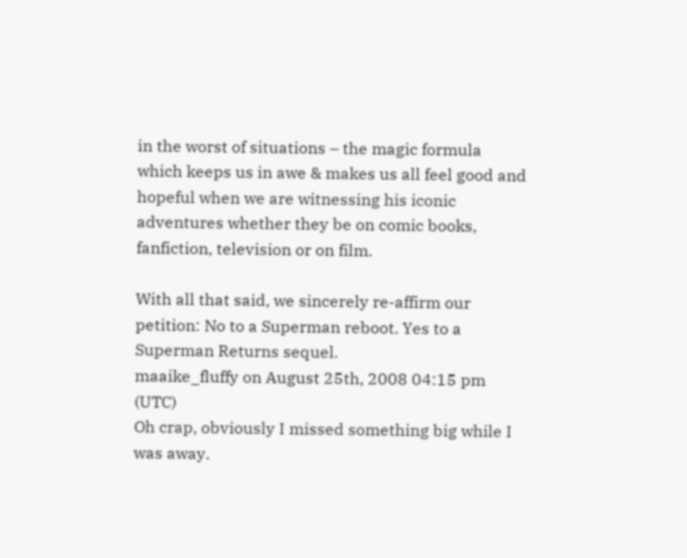in the worst of situations – the magic formula which keeps us in awe & makes us all feel good and hopeful when we are witnessing his iconic adventures whether they be on comic books, fanfiction, television or on film.

With all that said, we sincerely re-affirm our petition: No to a Superman reboot. Yes to a Superman Returns sequel.
maaike_fluffy on August 25th, 2008 04:15 pm (UTC)
Oh crap, obviously I missed something big while I was away.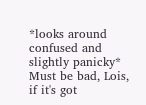*looks around confused and slightly panicky* Must be bad, Lois, if it's got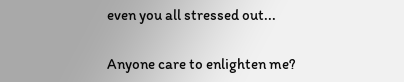even you all stressed out...

Anyone care to enlighten me?